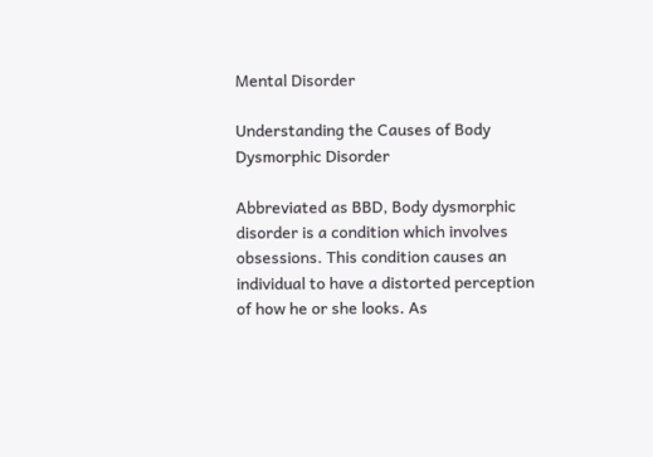Mental Disorder

Understanding the Causes of Body Dysmorphic Disorder

Abbreviated as BBD, Body dysmorphic disorder is a condition which involves obsessions. This condition causes an individual to have a distorted perception of how he or she looks. As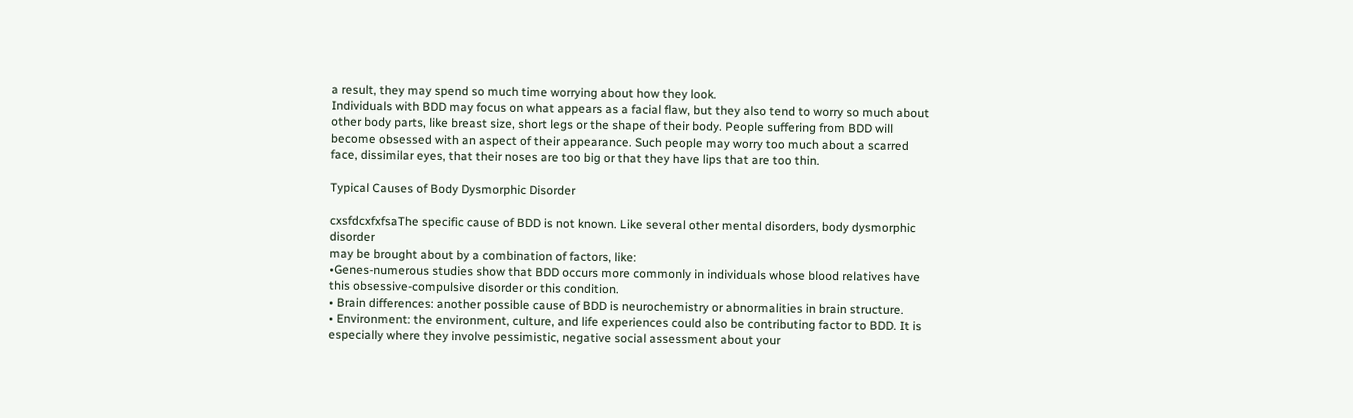a result, they may spend so much time worrying about how they look.
Individuals with BDD may focus on what appears as a facial flaw, but they also tend to worry so much about other body parts, like breast size, short legs or the shape of their body. People suffering from BDD will become obsessed with an aspect of their appearance. Such people may worry too much about a scarred face, dissimilar eyes, that their noses are too big or that they have lips that are too thin.

Typical Causes of Body Dysmorphic Disorder

cxsfdcxfxfsaThe specific cause of BDD is not known. Like several other mental disorders, body dysmorphic disorder
may be brought about by a combination of factors, like:
•Genes-numerous studies show that BDD occurs more commonly in individuals whose blood relatives have this obsessive-compulsive disorder or this condition.
• Brain differences: another possible cause of BDD is neurochemistry or abnormalities in brain structure.
• Environment: the environment, culture, and life experiences could also be contributing factor to BDD. It is especially where they involve pessimistic, negative social assessment about your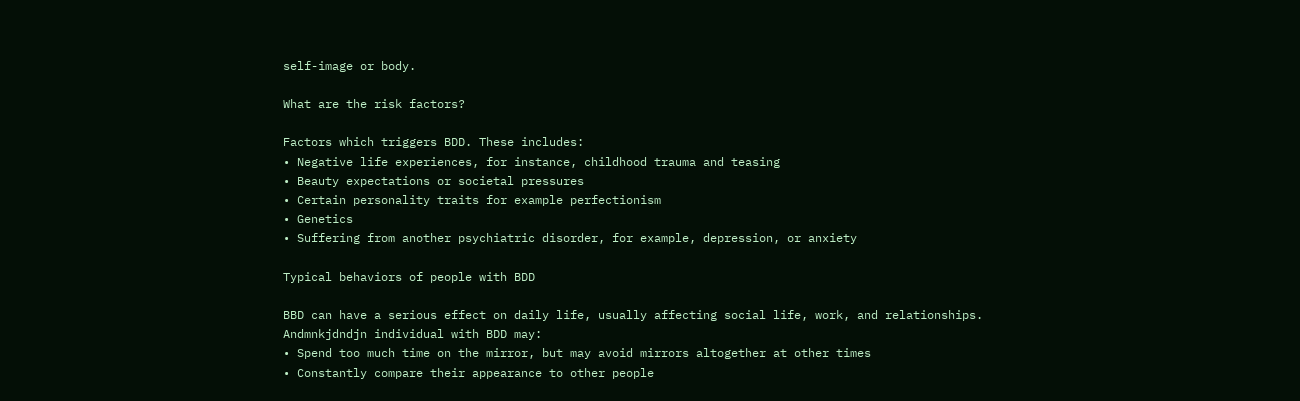self-image or body.

What are the risk factors?

Factors which triggers BDD. These includes:
• Negative life experiences, for instance, childhood trauma and teasing
• Beauty expectations or societal pressures
• Certain personality traits for example perfectionism
• Genetics
• Suffering from another psychiatric disorder, for example, depression, or anxiety

Typical behaviors of people with BDD

BBD can have a serious effect on daily life, usually affecting social life, work, and relationships. Andmnkjdndjn individual with BDD may:
• Spend too much time on the mirror, but may avoid mirrors altogether at other times
• Constantly compare their appearance to other people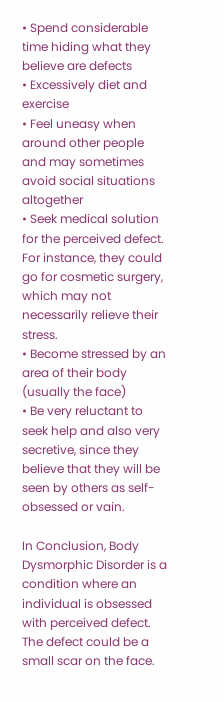• Spend considerable time hiding what they believe are defects
• Excessively diet and exercise
• Feel uneasy when around other people and may sometimes avoid social situations altogether
• Seek medical solution for the perceived defect. For instance, they could go for cosmetic surgery, which may not necessarily relieve their stress.
• Become stressed by an area of their body (usually the face)
• Be very reluctant to seek help and also very secretive, since they believe that they will be seen by others as self-obsessed or vain.

In Conclusion, Body Dysmorphic Disorder is a condition where an individual is obsessed with perceived defect. The defect could be a small scar on the face.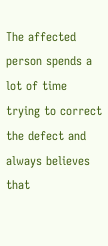The affected person spends a lot of time trying to correct the defect and always believes that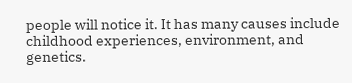people will notice it. It has many causes include childhood experiences, environment, and genetics.